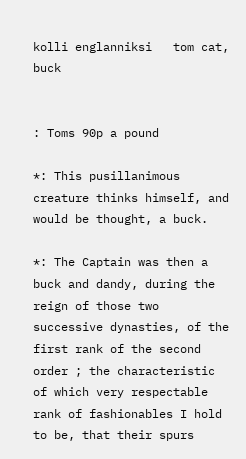kolli englanniksi   tom cat, buck


: Toms 90p a pound

*: This pusillanimous creature thinks himself, and would be thought, a buck.

*: The Captain was then a buck and dandy, during the reign of those two successive dynasties, of the first rank of the second order ; the characteristic of which very respectable rank of fashionables I hold to be, that their spurs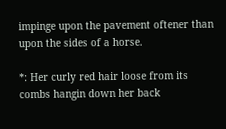impinge upon the pavement oftener than upon the sides of a horse.

*: Her curly red hair loose from its combs hangin down her back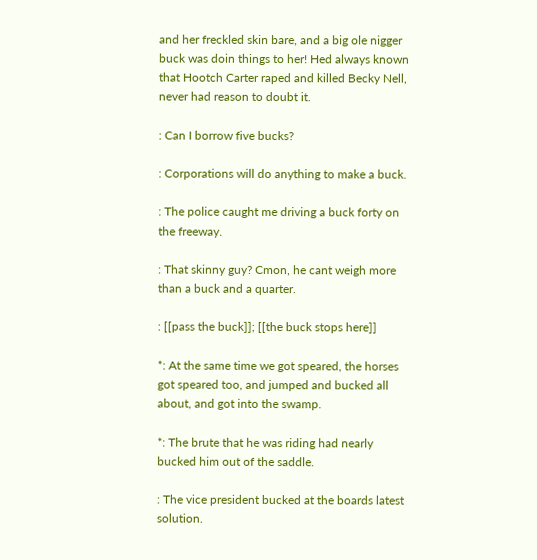and her freckled skin bare, and a big ole nigger buck was doin things to her! Hed always known that Hootch Carter raped and killed Becky Nell, never had reason to doubt it.

: Can I borrow five bucks?

: Corporations will do anything to make a buck.

: The police caught me driving a buck forty on the freeway.

: That skinny guy? Cmon, he cant weigh more than a buck and a quarter.

: [[pass the buck]]; [[the buck stops here]]

*: At the same time we got speared, the horses got speared too, and jumped and bucked all about, and got into the swamp.

*: The brute that he was riding had nearly bucked him out of the saddle.

: The vice president bucked at the boards latest solution.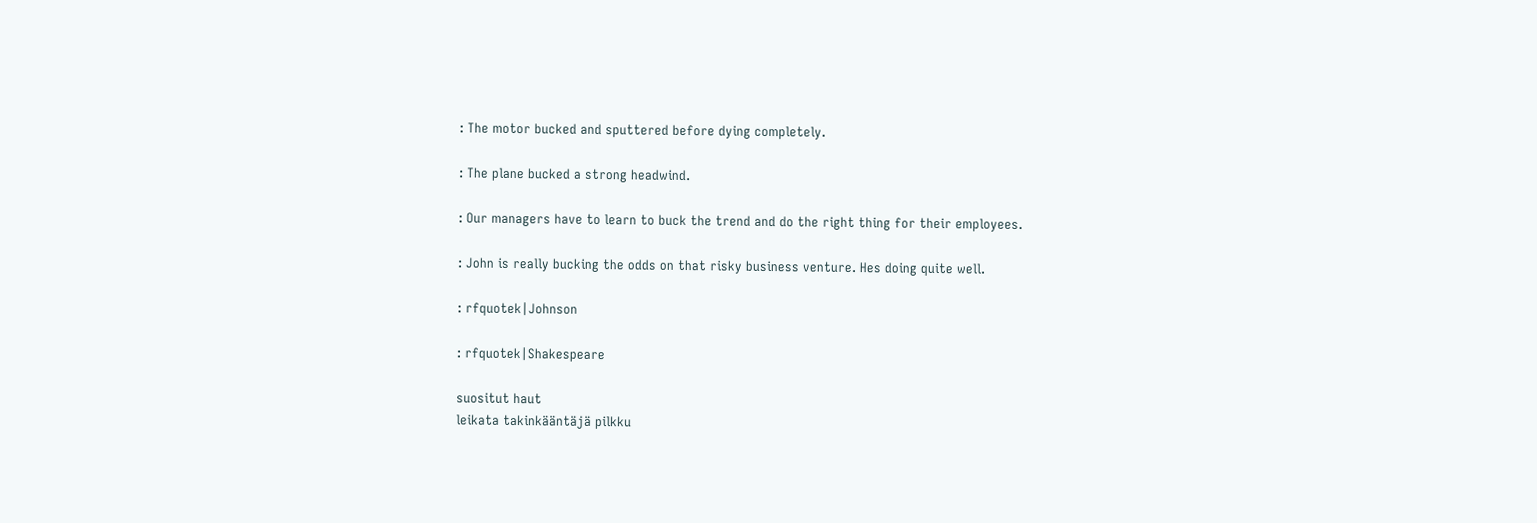: The motor bucked and sputtered before dying completely.

: The plane bucked a strong headwind.

: Our managers have to learn to buck the trend and do the right thing for their employees.

: John is really bucking the odds on that risky business venture. Hes doing quite well.

: rfquotek|Johnson

: rfquotek|Shakespeare

suositut haut
leikata takinkääntäjä pilkku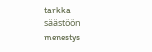tarkka säästöön menestys